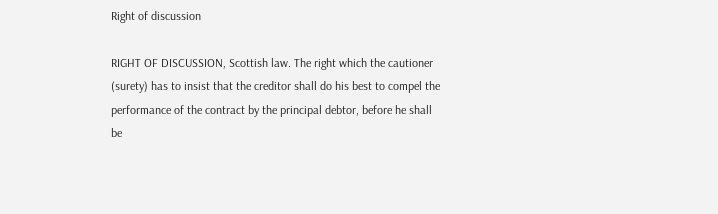Right of discussion

RIGHT OF DISCUSSION, Scottish law. The right which the cautioner (surety) has to insist that the creditor shall do his best to compel the performance of the contract by the principal debtor, before he shall be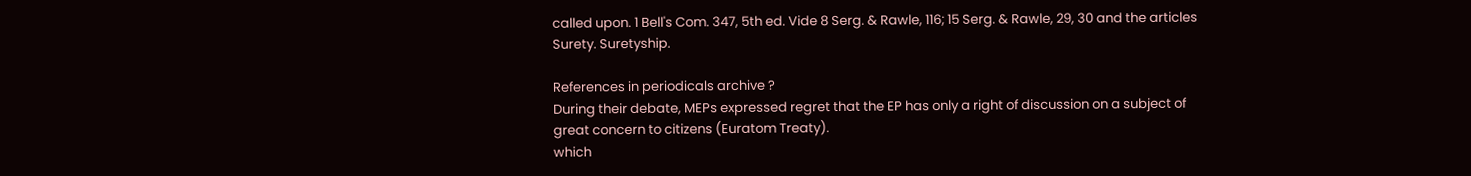called upon. 1 Bell's Com. 347, 5th ed. Vide 8 Serg. & Rawle, 116; 15 Serg. & Rawle, 29, 30 and the articles Surety. Suretyship.

References in periodicals archive ?
During their debate, MEPs expressed regret that the EP has only a right of discussion on a subject of great concern to citizens (Euratom Treaty).
which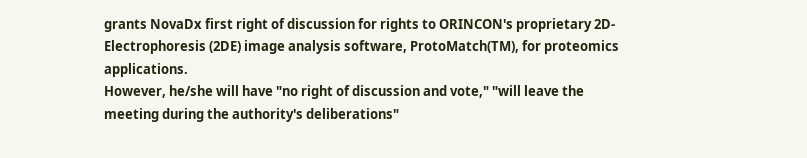grants NovaDx first right of discussion for rights to ORINCON's proprietary 2D-Electrophoresis (2DE) image analysis software, ProtoMatch(TM), for proteomics applications.
However, he/she will have "no right of discussion and vote," "will leave the meeting during the authority's deliberations"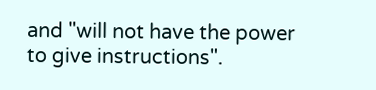and "will not have the power to give instructions".